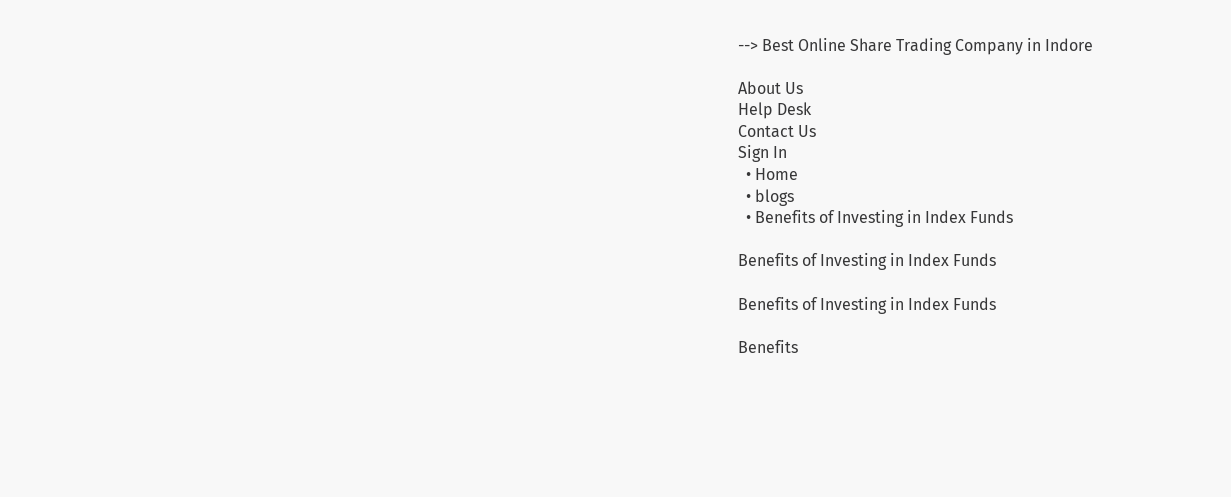--> Best Online Share Trading Company in Indore

About Us
Help Desk
Contact Us
Sign In
  • Home
  • blogs
  • Benefits of Investing in Index Funds

Benefits of Investing in Index Funds

Benefits of Investing in Index Funds

Benefits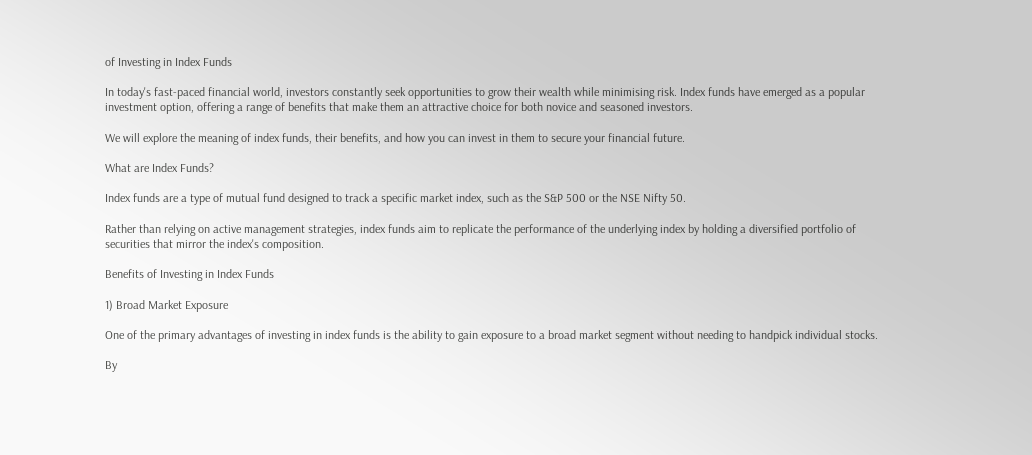of Investing in Index Funds

In today's fast-paced financial world, investors constantly seek opportunities to grow their wealth while minimising risk. Index funds have emerged as a popular investment option, offering a range of benefits that make them an attractive choice for both novice and seasoned investors.

We will explore the meaning of index funds, their benefits, and how you can invest in them to secure your financial future.

What are Index Funds?

Index funds are a type of mutual fund designed to track a specific market index, such as the S&P 500 or the NSE Nifty 50.

Rather than relying on active management strategies, index funds aim to replicate the performance of the underlying index by holding a diversified portfolio of securities that mirror the index's composition.

Benefits of Investing in Index Funds

1) Broad Market Exposure

One of the primary advantages of investing in index funds is the ability to gain exposure to a broad market segment without needing to handpick individual stocks.

By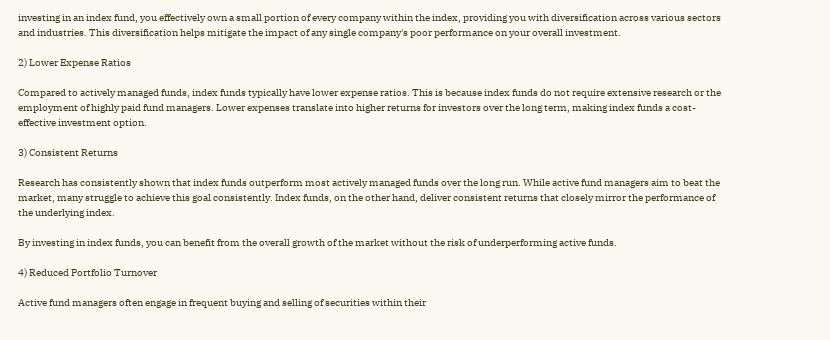investing in an index fund, you effectively own a small portion of every company within the index, providing you with diversification across various sectors and industries. This diversification helps mitigate the impact of any single company's poor performance on your overall investment.

2) Lower Expense Ratios

Compared to actively managed funds, index funds typically have lower expense ratios. This is because index funds do not require extensive research or the employment of highly paid fund managers. Lower expenses translate into higher returns for investors over the long term, making index funds a cost-effective investment option.

3) Consistent Returns

Research has consistently shown that index funds outperform most actively managed funds over the long run. While active fund managers aim to beat the market, many struggle to achieve this goal consistently. Index funds, on the other hand, deliver consistent returns that closely mirror the performance of the underlying index.

By investing in index funds, you can benefit from the overall growth of the market without the risk of underperforming active funds.

4) Reduced Portfolio Turnover

Active fund managers often engage in frequent buying and selling of securities within their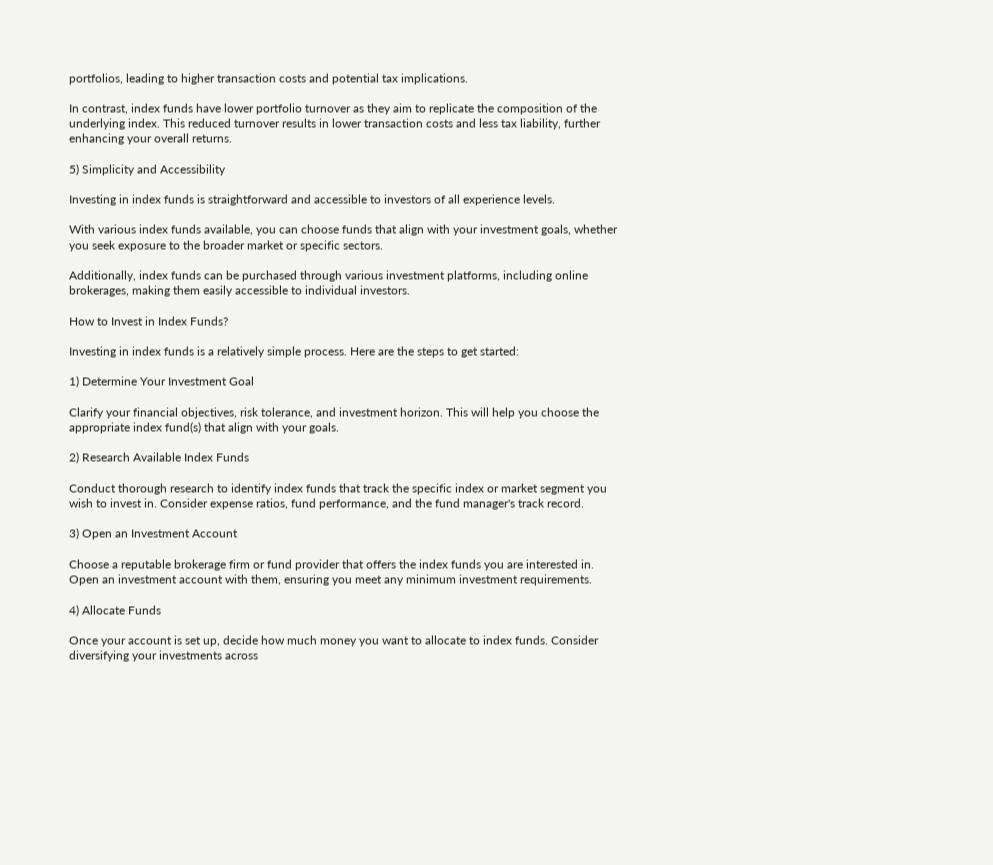portfolios, leading to higher transaction costs and potential tax implications.

In contrast, index funds have lower portfolio turnover as they aim to replicate the composition of the underlying index. This reduced turnover results in lower transaction costs and less tax liability, further enhancing your overall returns.

5) Simplicity and Accessibility

Investing in index funds is straightforward and accessible to investors of all experience levels.

With various index funds available, you can choose funds that align with your investment goals, whether you seek exposure to the broader market or specific sectors.

Additionally, index funds can be purchased through various investment platforms, including online brokerages, making them easily accessible to individual investors.

How to Invest in Index Funds?

Investing in index funds is a relatively simple process. Here are the steps to get started:

1) Determine Your Investment Goal

Clarify your financial objectives, risk tolerance, and investment horizon. This will help you choose the appropriate index fund(s) that align with your goals.

2) Research Available Index Funds

Conduct thorough research to identify index funds that track the specific index or market segment you wish to invest in. Consider expense ratios, fund performance, and the fund manager's track record.

3) Open an Investment Account

Choose a reputable brokerage firm or fund provider that offers the index funds you are interested in. Open an investment account with them, ensuring you meet any minimum investment requirements.

4) Allocate Funds

Once your account is set up, decide how much money you want to allocate to index funds. Consider diversifying your investments across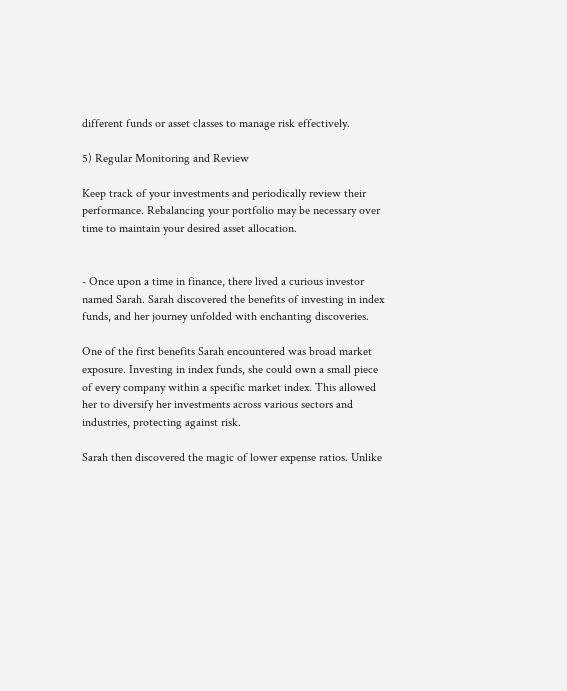different funds or asset classes to manage risk effectively.

5) Regular Monitoring and Review

Keep track of your investments and periodically review their performance. Rebalancing your portfolio may be necessary over time to maintain your desired asset allocation.


- Once upon a time in finance, there lived a curious investor named Sarah. Sarah discovered the benefits of investing in index funds, and her journey unfolded with enchanting discoveries.

One of the first benefits Sarah encountered was broad market exposure. Investing in index funds, she could own a small piece of every company within a specific market index. This allowed her to diversify her investments across various sectors and industries, protecting against risk.

Sarah then discovered the magic of lower expense ratios. Unlike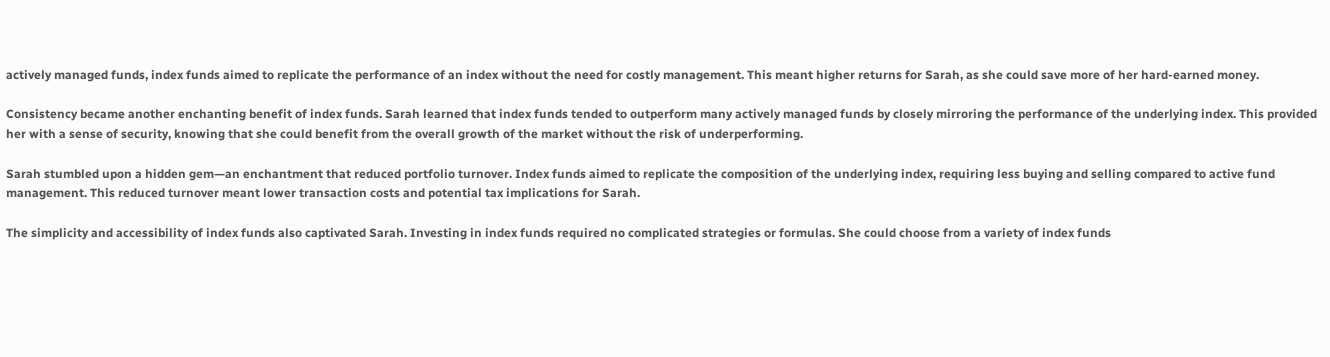actively managed funds, index funds aimed to replicate the performance of an index without the need for costly management. This meant higher returns for Sarah, as she could save more of her hard-earned money.

Consistency became another enchanting benefit of index funds. Sarah learned that index funds tended to outperform many actively managed funds by closely mirroring the performance of the underlying index. This provided her with a sense of security, knowing that she could benefit from the overall growth of the market without the risk of underperforming.

Sarah stumbled upon a hidden gem—an enchantment that reduced portfolio turnover. Index funds aimed to replicate the composition of the underlying index, requiring less buying and selling compared to active fund management. This reduced turnover meant lower transaction costs and potential tax implications for Sarah.

The simplicity and accessibility of index funds also captivated Sarah. Investing in index funds required no complicated strategies or formulas. She could choose from a variety of index funds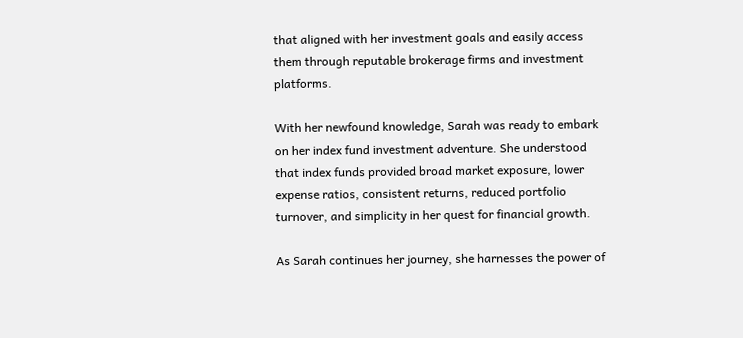that aligned with her investment goals and easily access them through reputable brokerage firms and investment platforms.

With her newfound knowledge, Sarah was ready to embark on her index fund investment adventure. She understood that index funds provided broad market exposure, lower expense ratios, consistent returns, reduced portfolio turnover, and simplicity in her quest for financial growth.

As Sarah continues her journey, she harnesses the power of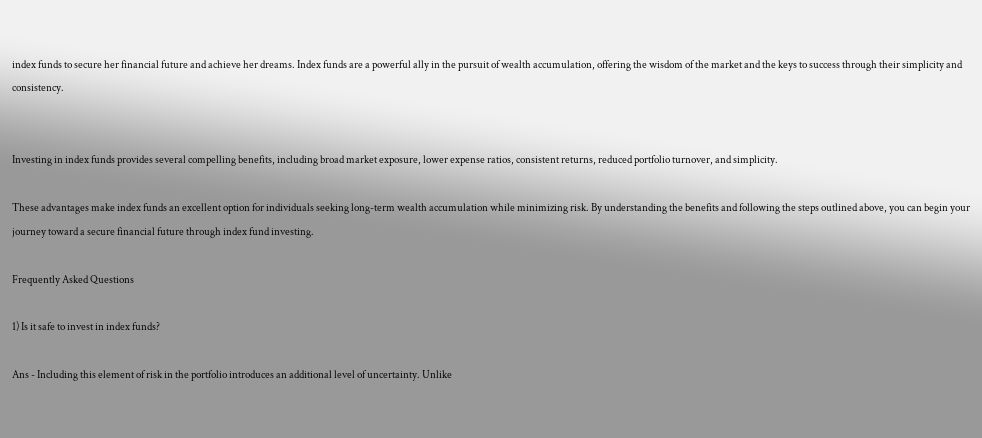index funds to secure her financial future and achieve her dreams. Index funds are a powerful ally in the pursuit of wealth accumulation, offering the wisdom of the market and the keys to success through their simplicity and consistency.


Investing in index funds provides several compelling benefits, including broad market exposure, lower expense ratios, consistent returns, reduced portfolio turnover, and simplicity.

These advantages make index funds an excellent option for individuals seeking long-term wealth accumulation while minimizing risk. By understanding the benefits and following the steps outlined above, you can begin your journey toward a secure financial future through index fund investing.

Frequently Asked Questions

1) Is it safe to invest in index funds?

Ans - Including this element of risk in the portfolio introduces an additional level of uncertainty. Unlike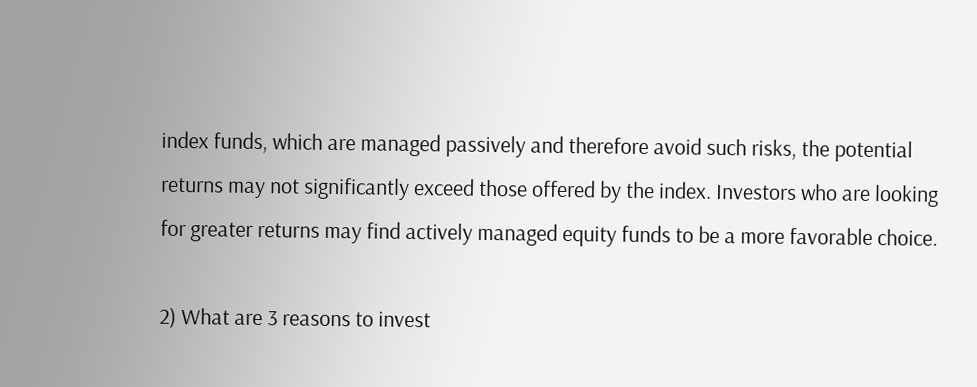index funds, which are managed passively and therefore avoid such risks, the potential returns may not significantly exceed those offered by the index. Investors who are looking for greater returns may find actively managed equity funds to be a more favorable choice.

2) What are 3 reasons to invest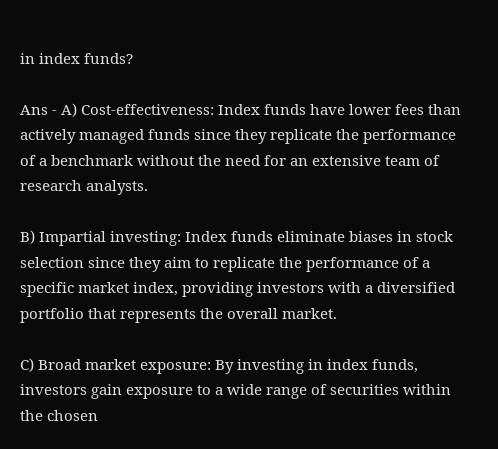in index funds?

Ans - A) Cost-effectiveness: Index funds have lower fees than actively managed funds since they replicate the performance of a benchmark without the need for an extensive team of research analysts.

B) Impartial investing: Index funds eliminate biases in stock selection since they aim to replicate the performance of a specific market index, providing investors with a diversified portfolio that represents the overall market.

C) Broad market exposure: By investing in index funds, investors gain exposure to a wide range of securities within the chosen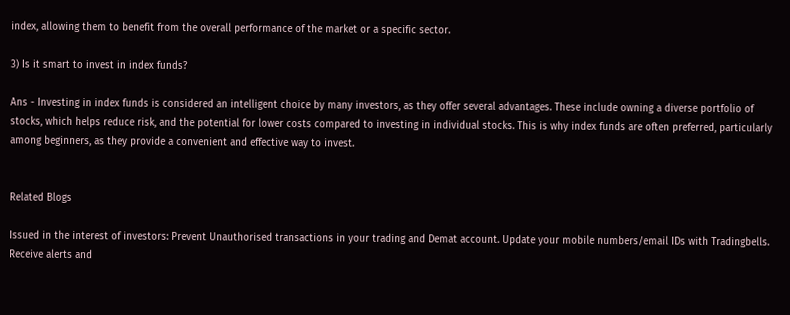index, allowing them to benefit from the overall performance of the market or a specific sector.

3) Is it smart to invest in index funds?

Ans - Investing in index funds is considered an intelligent choice by many investors, as they offer several advantages. These include owning a diverse portfolio of stocks, which helps reduce risk, and the potential for lower costs compared to investing in individual stocks. This is why index funds are often preferred, particularly among beginners, as they provide a convenient and effective way to invest.


Related Blogs

Issued in the interest of investors: Prevent Unauthorised transactions in your trading and Demat account. Update your mobile numbers/email IDs with Tradingbells. Receive alerts and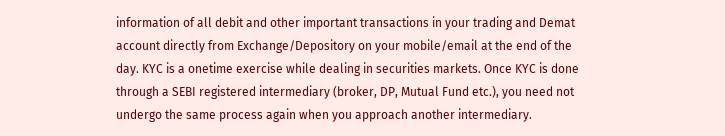information of all debit and other important transactions in your trading and Demat account directly from Exchange/Depository on your mobile/email at the end of the day. KYC is a onetime exercise while dealing in securities markets. Once KYC is done through a SEBI registered intermediary (broker, DP, Mutual Fund etc.), you need not undergo the same process again when you approach another intermediary.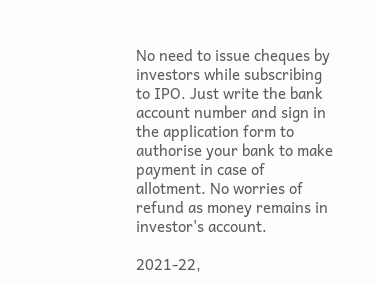No need to issue cheques by investors while subscribing to IPO. Just write the bank account number and sign in the application form to authorise your bank to make payment in case of allotment. No worries of refund as money remains in investor's account.

2021-22,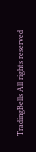TradingBells All rights reserved